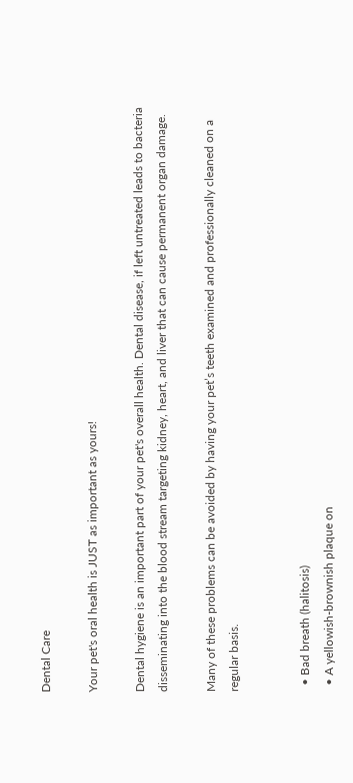Dental Care

Your pet's oral health is JUST as important as yours!

Dental hygiene is an important part of your pet's overall health. Dental disease, if left untreated leads to bacteria disseminating into the blood stream targeting kidney, heart, and liver that can cause permanent organ damage.

Many of these problems can be avoided by having your pet’s teeth examined and professionally cleaned on a regular basis.


  • Bad breath (halitosis)
  • A yellowish-brownish plaque on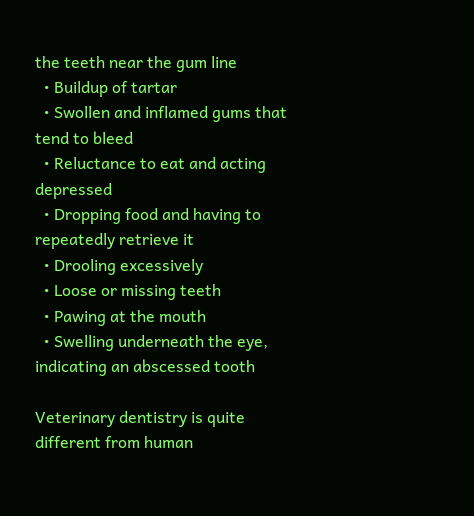the teeth near the gum line
  • Buildup of tartar
  • Swollen and inflamed gums that tend to bleed
  • Reluctance to eat and acting depressed
  • Dropping food and having to repeatedly retrieve it
  • Drooling excessively
  • Loose or missing teeth
  • Pawing at the mouth
  • Swelling underneath the eye, indicating an abscessed tooth

Veterinary dentistry is quite different from human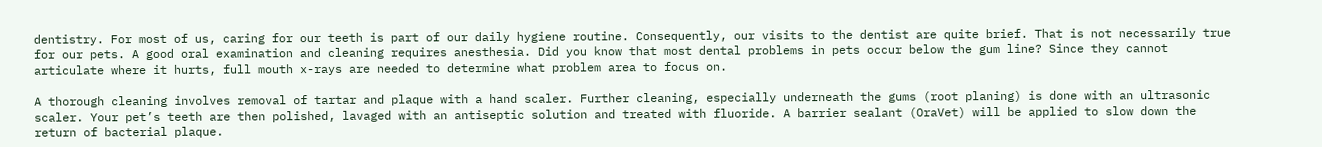dentistry. For most of us, caring for our teeth is part of our daily hygiene routine. Consequently, our visits to the dentist are quite brief. That is not necessarily true for our pets. A good oral examination and cleaning requires anesthesia. Did you know that most dental problems in pets occur below the gum line? Since they cannot articulate where it hurts, full mouth x-rays are needed to determine what problem area to focus on.

A thorough cleaning involves removal of tartar and plaque with a hand scaler. Further cleaning, especially underneath the gums (root planing) is done with an ultrasonic scaler. Your pet’s teeth are then polished, lavaged with an antiseptic solution and treated with fluoride. A barrier sealant (OraVet) will be applied to slow down the return of bacterial plaque.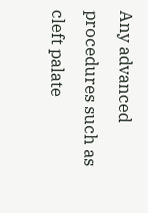Any advanced procedures such as cleft palate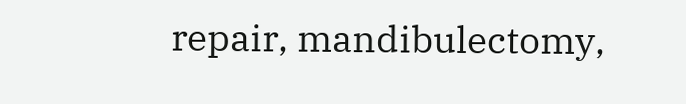repair, mandibulectomy,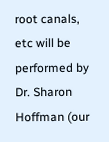root canals, etc will be performed by Dr. Sharon Hoffman (our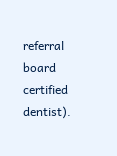referral board certified dentist).